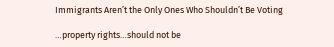Immigrants Aren’t the Only Ones Who Shouldn’t Be Voting

…property rights…should not be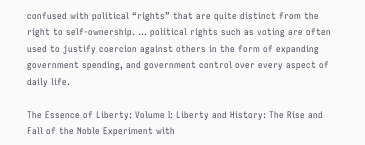confused with political “rights” that are quite distinct from the right to self-ownership. … political rights such as voting are often used to justify coercion against others in the form of expanding government spending, and government control over every aspect of daily life.

The Essence of Liberty: Volume I: Liberty and History: The Rise and Fall of the Noble Experiment with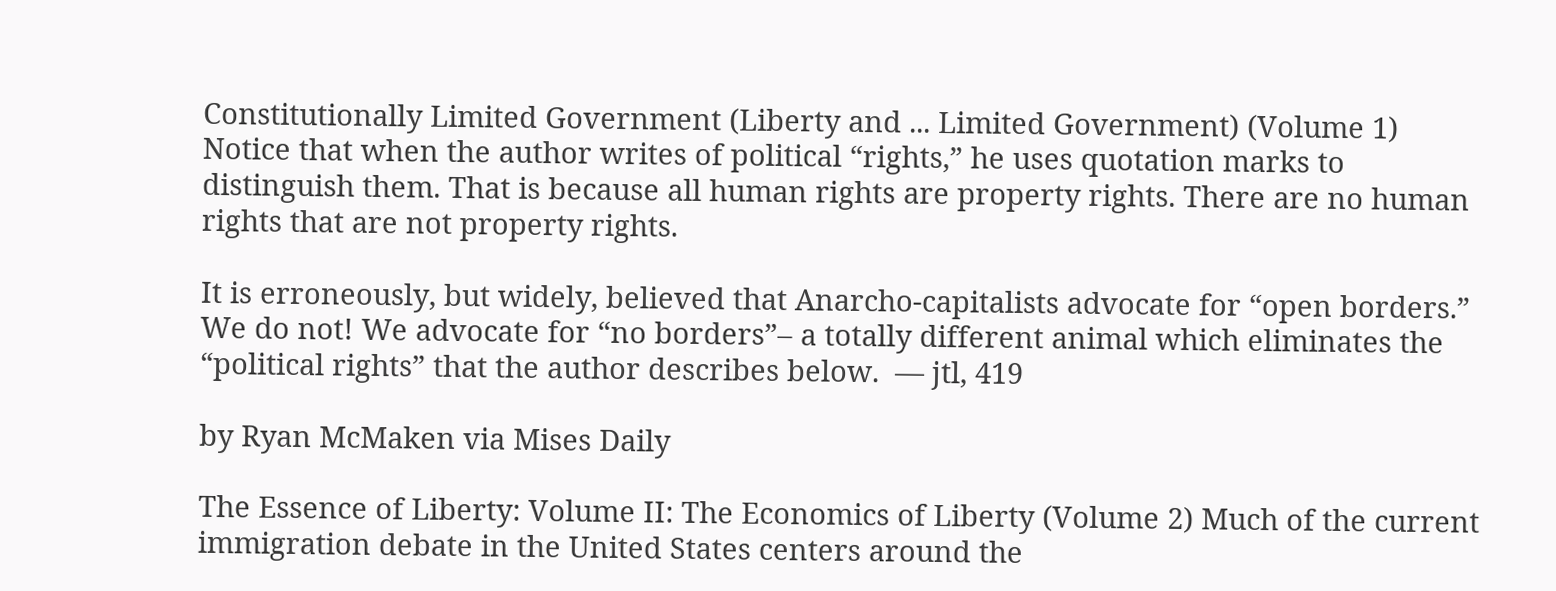Constitutionally Limited Government (Liberty and ... Limited Government) (Volume 1) Notice that when the author writes of political “rights,” he uses quotation marks to distinguish them. That is because all human rights are property rights. There are no human rights that are not property rights.

It is erroneously, but widely, believed that Anarcho-capitalists advocate for “open borders.” We do not! We advocate for “no borders”– a totally different animal which eliminates the “political rights” that the author describes below.  — jtl, 419

by Ryan McMaken via Mises Daily

The Essence of Liberty: Volume II: The Economics of Liberty (Volume 2) Much of the current immigration debate in the United States centers around the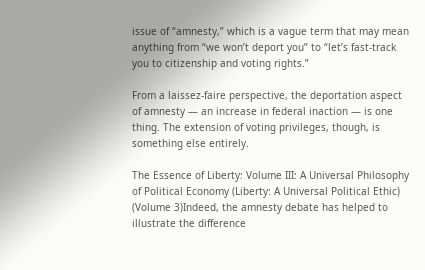issue of “amnesty,” which is a vague term that may mean anything from “we won’t deport you” to “let’s fast-track you to citizenship and voting rights.”

From a laissez-faire perspective, the deportation aspect of amnesty — an increase in federal inaction — is one thing. The extension of voting privileges, though, is something else entirely.

The Essence of Liberty: Volume III: A Universal Philosophy of Political Economy (Liberty: A Universal Political Ethic) (Volume 3)Indeed, the amnesty debate has helped to illustrate the difference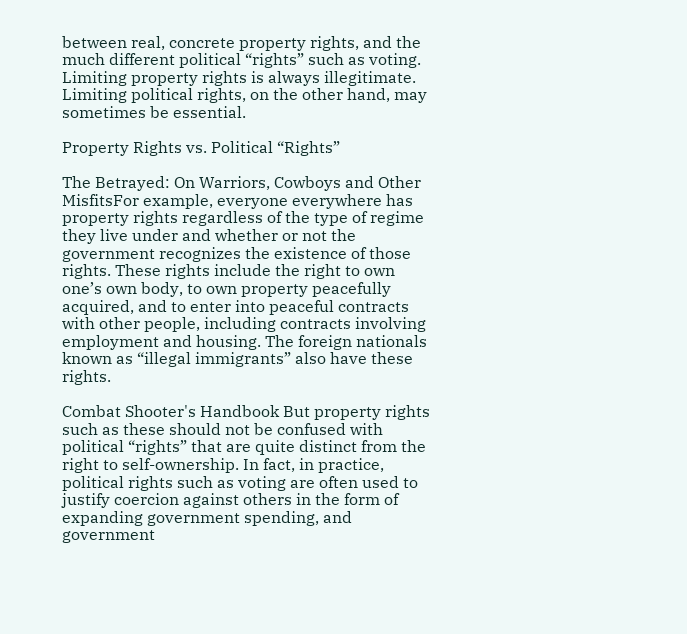between real, concrete property rights, and the much different political “rights” such as voting. Limiting property rights is always illegitimate. Limiting political rights, on the other hand, may sometimes be essential.

Property Rights vs. Political “Rights”

The Betrayed: On Warriors, Cowboys and Other MisfitsFor example, everyone everywhere has property rights regardless of the type of regime they live under and whether or not the government recognizes the existence of those rights. These rights include the right to own one’s own body, to own property peacefully acquired, and to enter into peaceful contracts with other people, including contracts involving employment and housing. The foreign nationals known as “illegal immigrants” also have these rights.

Combat Shooter's Handbook But property rights such as these should not be confused with political “rights” that are quite distinct from the right to self-ownership. In fact, in practice, political rights such as voting are often used to justify coercion against others in the form of expanding government spending, and government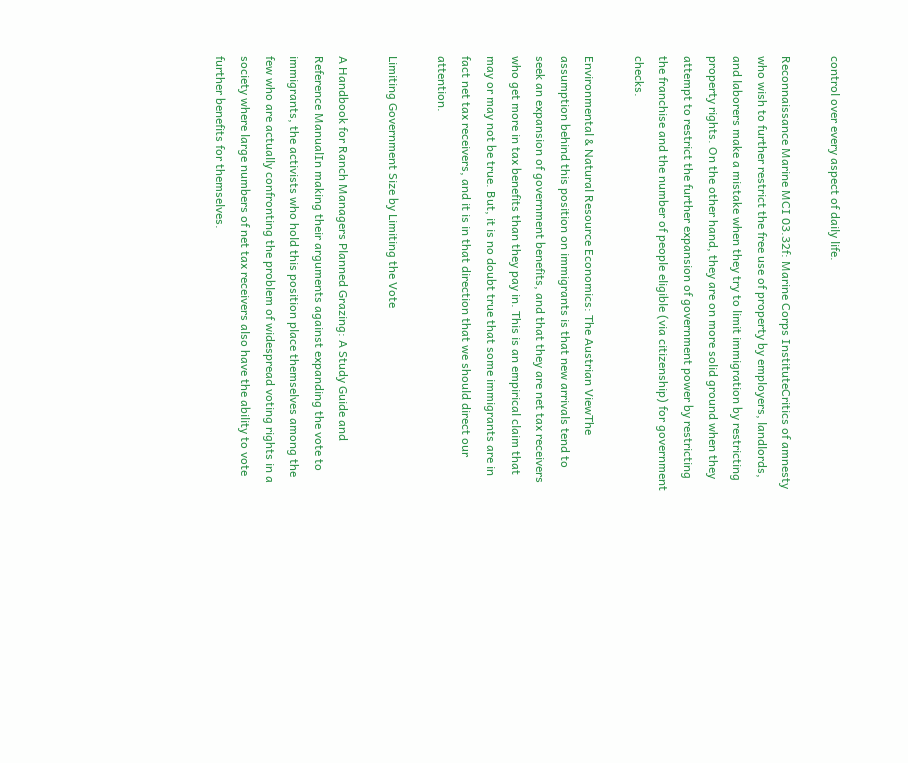control over every aspect of daily life.

Reconnaissance Marine MCI 03.32f: Marine Corps InstituteCritics of amnesty who wish to further restrict the free use of property by employers, landlords, and laborers make a mistake when they try to limit immigration by restricting property rights. On the other hand, they are on more solid ground when they attempt to restrict the further expansion of government power by restricting the franchise and the number of people eligible (via citizenship) for government checks.

Environmental & Natural Resource Economics: The Austrian ViewThe assumption behind this position on immigrants is that new arrivals tend to seek an expansion of government benefits, and that they are net tax receivers who get more in tax benefits than they pay in. This is an empirical claim that may or may not be true. But, it is no doubt true that some immigrants are in fact net tax receivers, and it is in that direction that we should direct our attention.

Limiting Government Size by Limiting the Vote

A Handbook for Ranch Managers Planned Grazing: A Study Guide and Reference ManualIn making their arguments against expanding the vote to immigrants, the activists who hold this position place themselves among the few who are actually confronting the problem of widespread voting rights in a society where large numbers of net tax receivers also have the ability to vote further benefits for themselves.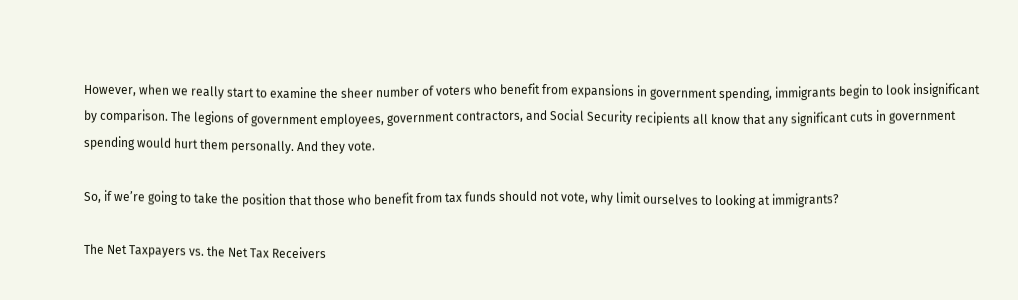However, when we really start to examine the sheer number of voters who benefit from expansions in government spending, immigrants begin to look insignificant by comparison. The legions of government employees, government contractors, and Social Security recipients all know that any significant cuts in government spending would hurt them personally. And they vote.

So, if we’re going to take the position that those who benefit from tax funds should not vote, why limit ourselves to looking at immigrants?

The Net Taxpayers vs. the Net Tax Receivers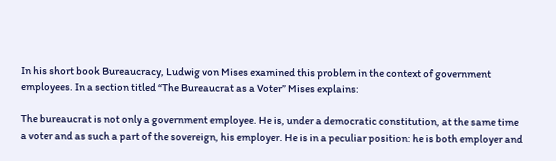In his short book Bureaucracy, Ludwig von Mises examined this problem in the context of government employees. In a section titled “The Bureaucrat as a Voter” Mises explains:

The bureaucrat is not only a government employee. He is, under a democratic constitution, at the same time a voter and as such a part of the sovereign, his employer. He is in a peculiar position: he is both employer and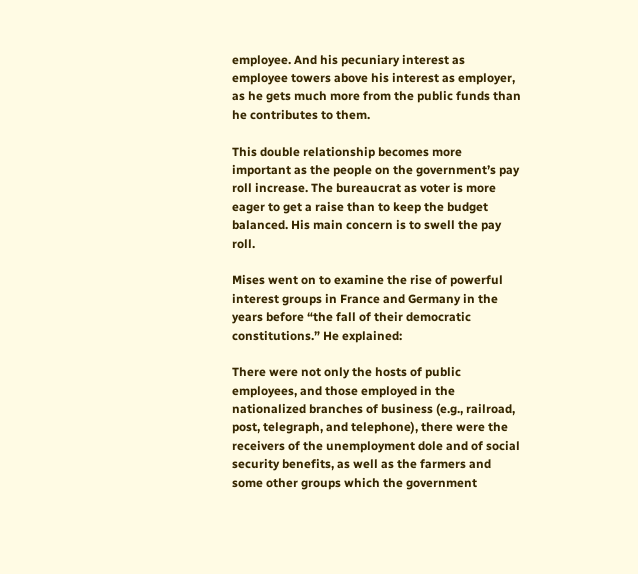employee. And his pecuniary interest as employee towers above his interest as employer, as he gets much more from the public funds than he contributes to them.

This double relationship becomes more important as the people on the government’s pay roll increase. The bureaucrat as voter is more eager to get a raise than to keep the budget balanced. His main concern is to swell the pay roll.

Mises went on to examine the rise of powerful interest groups in France and Germany in the years before “the fall of their democratic constitutions.” He explained:

There were not only the hosts of public employees, and those employed in the nationalized branches of business (e.g., railroad, post, telegraph, and telephone), there were the receivers of the unemployment dole and of social security benefits, as well as the farmers and some other groups which the government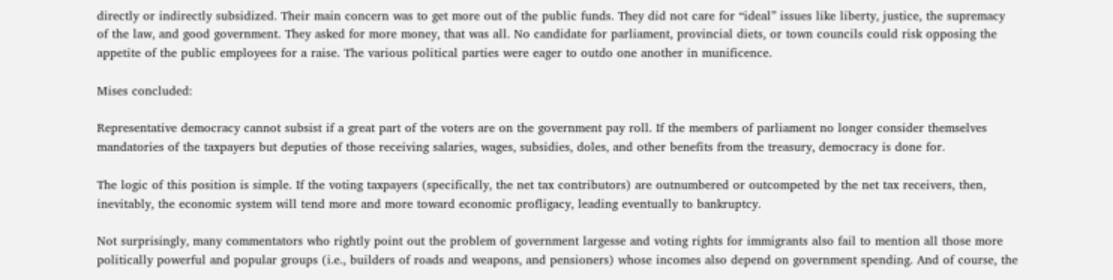directly or indirectly subsidized. Their main concern was to get more out of the public funds. They did not care for “ideal” issues like liberty, justice, the supremacy of the law, and good government. They asked for more money, that was all. No candidate for parliament, provincial diets, or town councils could risk opposing the appetite of the public employees for a raise. The various political parties were eager to outdo one another in munificence.

Mises concluded:

Representative democracy cannot subsist if a great part of the voters are on the government pay roll. If the members of parliament no longer consider themselves mandatories of the taxpayers but deputies of those receiving salaries, wages, subsidies, doles, and other benefits from the treasury, democracy is done for.

The logic of this position is simple. If the voting taxpayers (specifically, the net tax contributors) are outnumbered or outcompeted by the net tax receivers, then, inevitably, the economic system will tend more and more toward economic profligacy, leading eventually to bankruptcy.

Not surprisingly, many commentators who rightly point out the problem of government largesse and voting rights for immigrants also fail to mention all those more politically powerful and popular groups (i.e., builders of roads and weapons, and pensioners) whose incomes also depend on government spending. And of course, the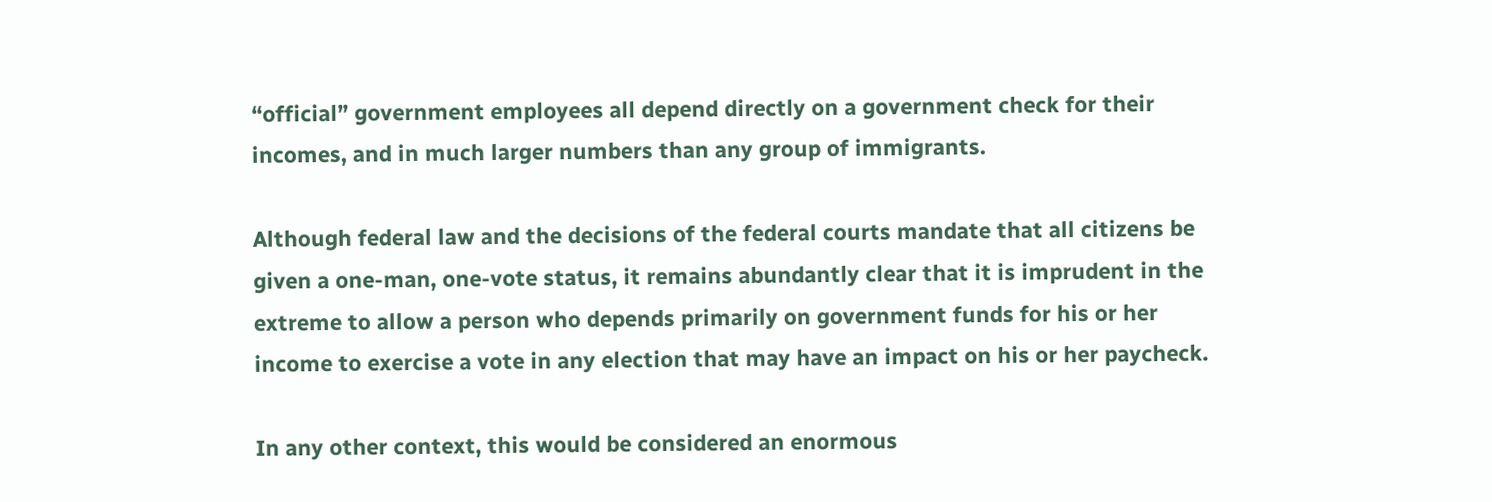“official” government employees all depend directly on a government check for their incomes, and in much larger numbers than any group of immigrants.

Although federal law and the decisions of the federal courts mandate that all citizens be given a one-man, one-vote status, it remains abundantly clear that it is imprudent in the extreme to allow a person who depends primarily on government funds for his or her income to exercise a vote in any election that may have an impact on his or her paycheck.

In any other context, this would be considered an enormous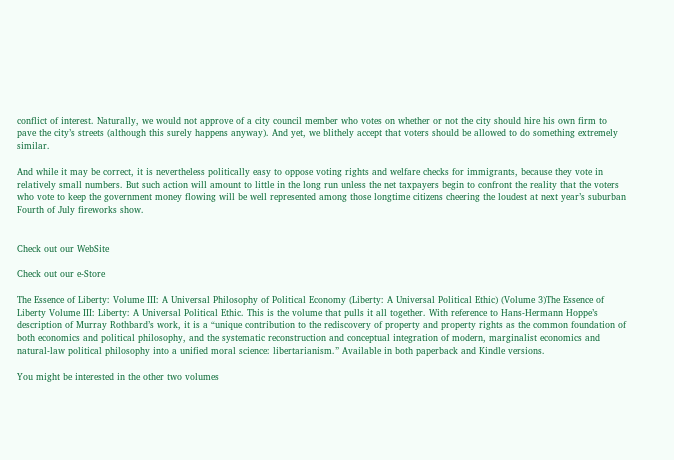conflict of interest. Naturally, we would not approve of a city council member who votes on whether or not the city should hire his own firm to pave the city’s streets (although this surely happens anyway). And yet, we blithely accept that voters should be allowed to do something extremely similar.

And while it may be correct, it is nevertheless politically easy to oppose voting rights and welfare checks for immigrants, because they vote in relatively small numbers. But such action will amount to little in the long run unless the net taxpayers begin to confront the reality that the voters who vote to keep the government money flowing will be well represented among those longtime citizens cheering the loudest at next year’s suburban Fourth of July fireworks show.


Check out our WebSite

Check out our e-Store

The Essence of Liberty: Volume III: A Universal Philosophy of Political Economy (Liberty: A Universal Political Ethic) (Volume 3)The Essence of Liberty Volume III: Liberty: A Universal Political Ethic. This is the volume that pulls it all together. With reference to Hans-Hermann Hoppe’s description of Murray Rothbard’s work, it is a “unique contribution to the rediscovery of property and property rights as the common foundation of both economics and political philosophy, and the systematic reconstruction and conceptual integration of modern, marginalist economics and natural-law political philosophy into a unified moral science: libertarianism.” Available in both paperback and Kindle versions.

You might be interested in the other two volumes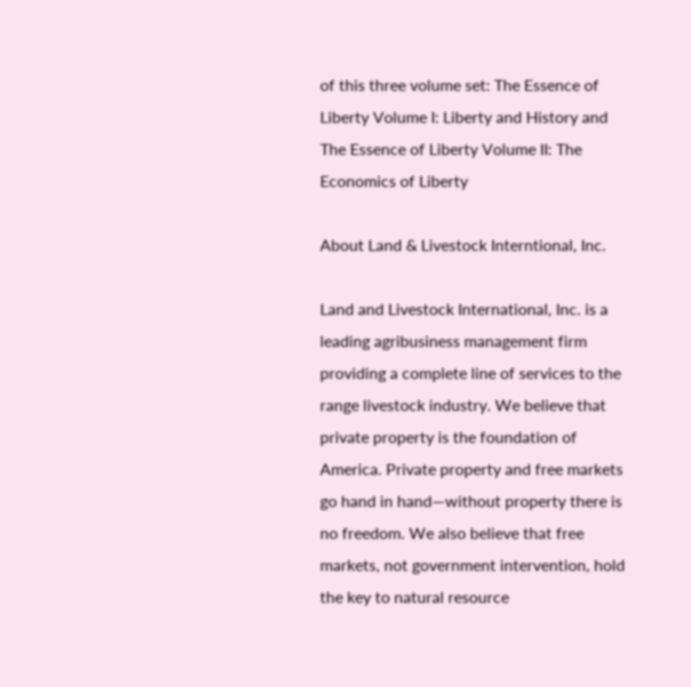of this three volume set: The Essence of Liberty Volume I: Liberty and History and The Essence of Liberty Volume II: The Economics of Liberty

About Land & Livestock Interntional, Inc.

Land and Livestock International, Inc. is a leading agribusiness management firm providing a complete line of services to the range livestock industry. We believe that private property is the foundation of America. Private property and free markets go hand in hand—without property there is no freedom. We also believe that free markets, not government intervention, hold the key to natural resource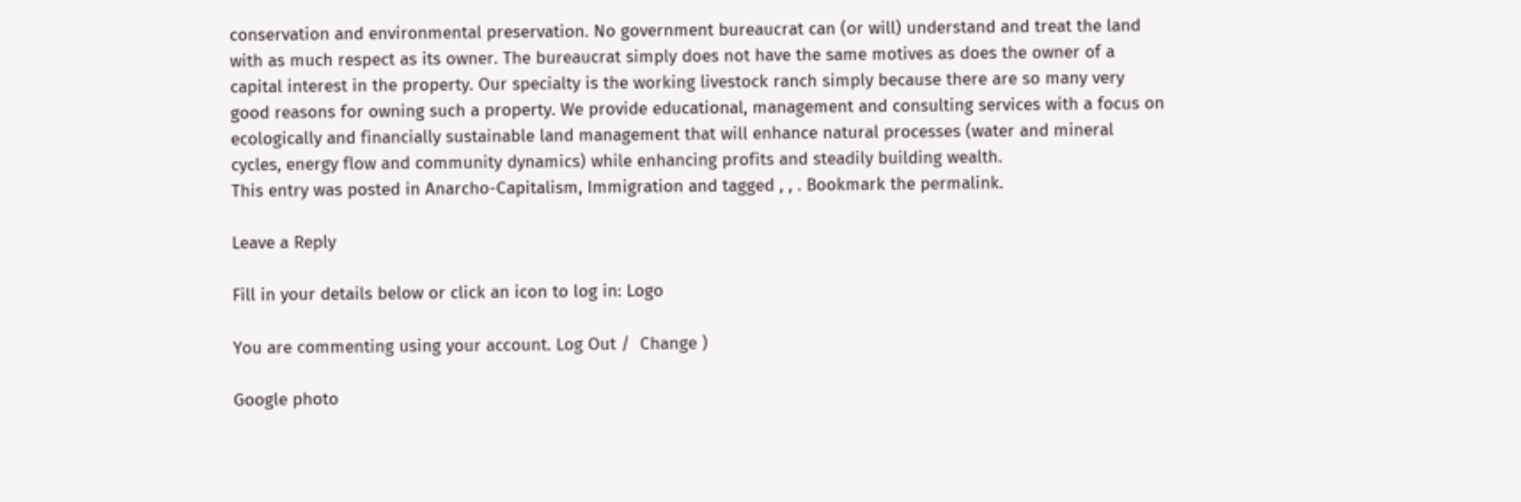conservation and environmental preservation. No government bureaucrat can (or will) understand and treat the land with as much respect as its owner. The bureaucrat simply does not have the same motives as does the owner of a capital interest in the property. Our specialty is the working livestock ranch simply because there are so many very good reasons for owning such a property. We provide educational, management and consulting services with a focus on ecologically and financially sustainable land management that will enhance natural processes (water and mineral cycles, energy flow and community dynamics) while enhancing profits and steadily building wealth.
This entry was posted in Anarcho-Capitalism, Immigration and tagged , , . Bookmark the permalink.

Leave a Reply

Fill in your details below or click an icon to log in: Logo

You are commenting using your account. Log Out /  Change )

Google photo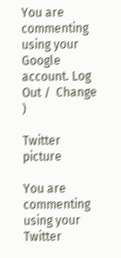You are commenting using your Google account. Log Out /  Change )

Twitter picture

You are commenting using your Twitter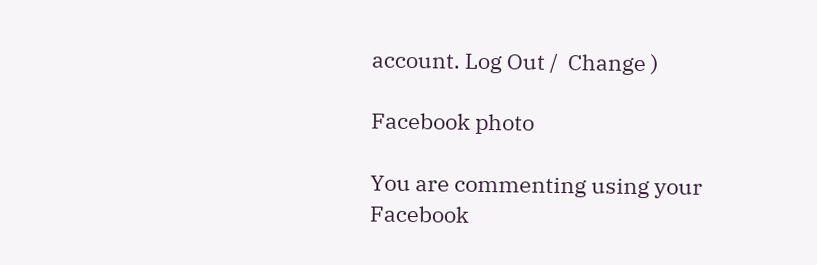account. Log Out /  Change )

Facebook photo

You are commenting using your Facebook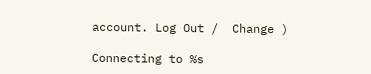account. Log Out /  Change )

Connecting to %s